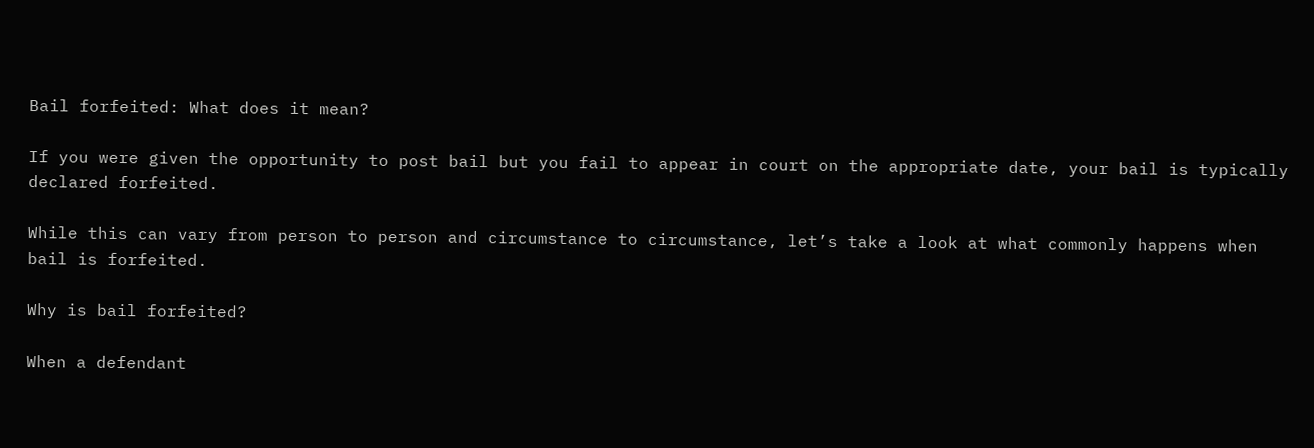Bail forfeited: What does it mean?

If you were given the opportunity to post bail but you fail to appear in court on the appropriate date, your bail is typically declared forfeited.

While this can vary from person to person and circumstance to circumstance, let’s take a look at what commonly happens when bail is forfeited.

Why is bail forfeited?

When a defendant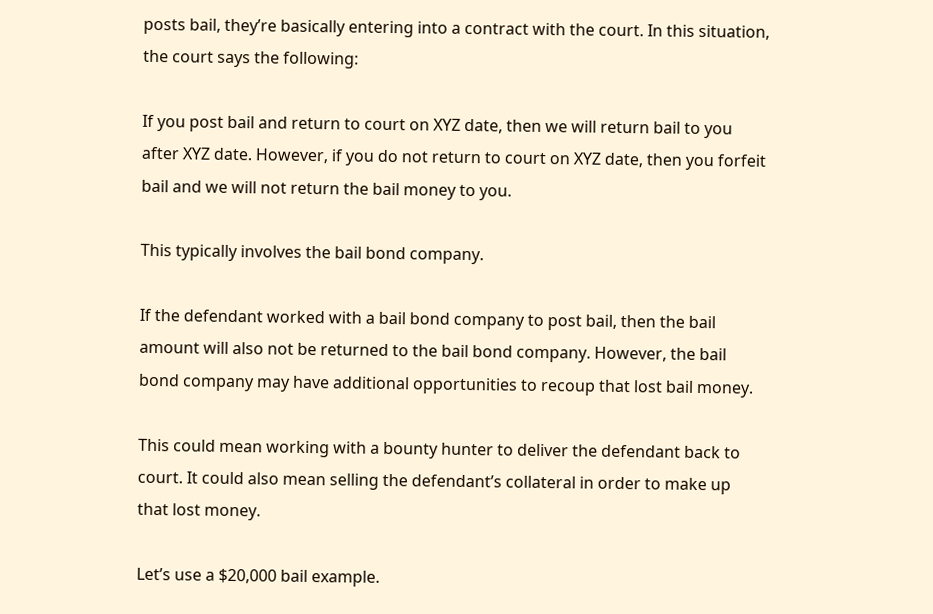posts bail, they’re basically entering into a contract with the court. In this situation, the court says the following:

If you post bail and return to court on XYZ date, then we will return bail to you after XYZ date. However, if you do not return to court on XYZ date, then you forfeit bail and we will not return the bail money to you.

This typically involves the bail bond company.

If the defendant worked with a bail bond company to post bail, then the bail amount will also not be returned to the bail bond company. However, the bail bond company may have additional opportunities to recoup that lost bail money.

This could mean working with a bounty hunter to deliver the defendant back to court. It could also mean selling the defendant’s collateral in order to make up that lost money.

Let’s use a $20,000 bail example.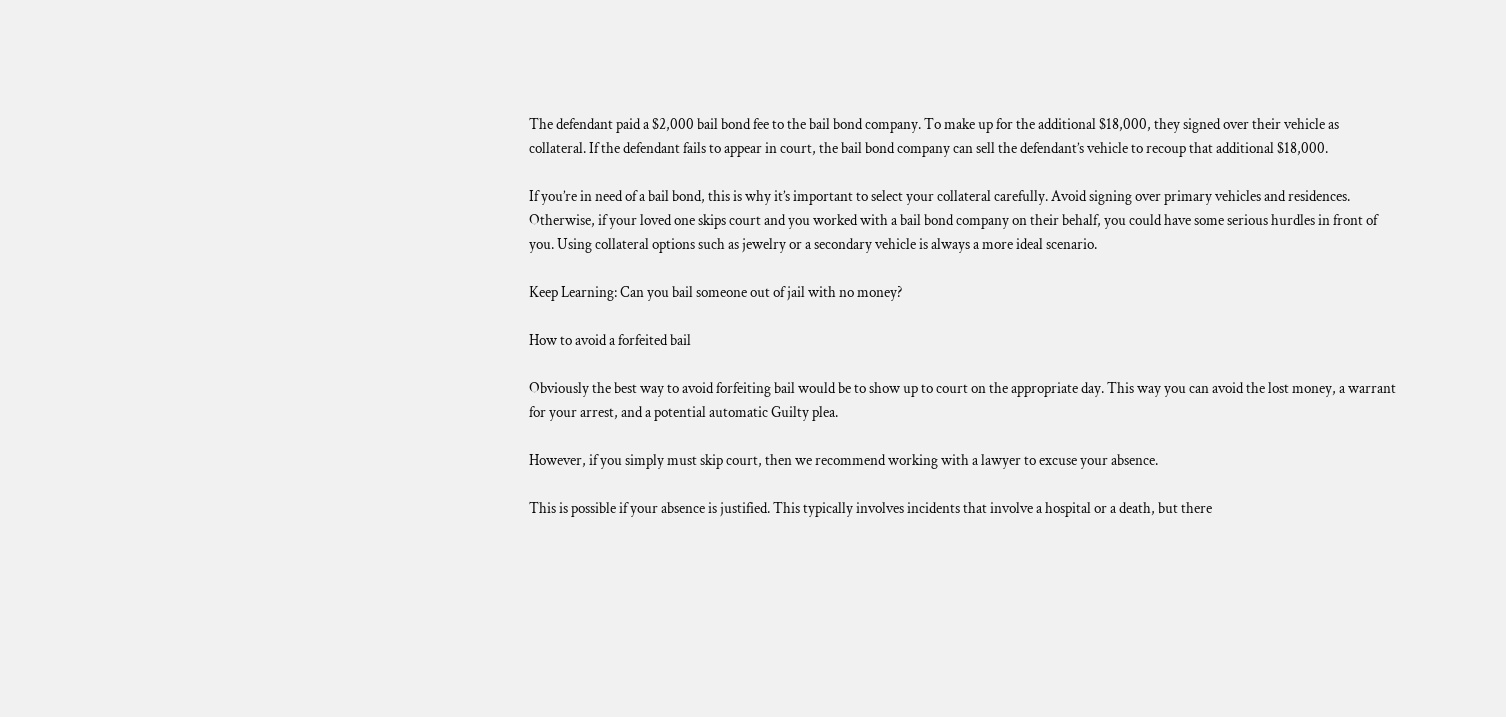The defendant paid a $2,000 bail bond fee to the bail bond company. To make up for the additional $18,000, they signed over their vehicle as collateral. If the defendant fails to appear in court, the bail bond company can sell the defendant’s vehicle to recoup that additional $18,000.

If you’re in need of a bail bond, this is why it’s important to select your collateral carefully. Avoid signing over primary vehicles and residences. Otherwise, if your loved one skips court and you worked with a bail bond company on their behalf, you could have some serious hurdles in front of you. Using collateral options such as jewelry or a secondary vehicle is always a more ideal scenario.

Keep Learning: Can you bail someone out of jail with no money?

How to avoid a forfeited bail

Obviously the best way to avoid forfeiting bail would be to show up to court on the appropriate day. This way you can avoid the lost money, a warrant for your arrest, and a potential automatic Guilty plea.

However, if you simply must skip court, then we recommend working with a lawyer to excuse your absence.

This is possible if your absence is justified. This typically involves incidents that involve a hospital or a death, but there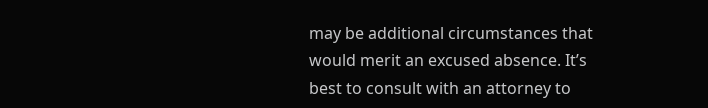may be additional circumstances that would merit an excused absence. It’s best to consult with an attorney to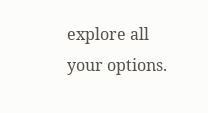explore all your options.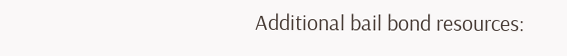Additional bail bond resources: